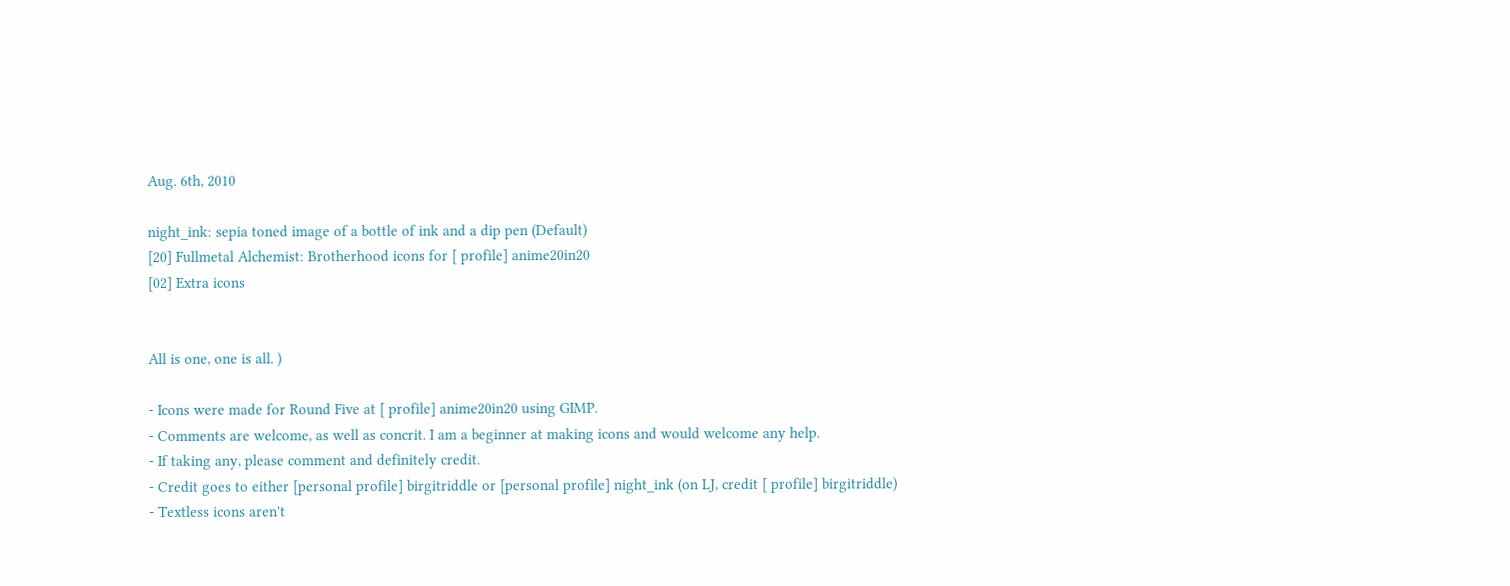Aug. 6th, 2010

night_ink: sepia toned image of a bottle of ink and a dip pen (Default)
[20] Fullmetal Alchemist: Brotherhood icons for [ profile] anime20in20
[02] Extra icons


All is one, one is all. )

- Icons were made for Round Five at [ profile] anime20in20 using GIMP.
- Comments are welcome, as well as concrit. I am a beginner at making icons and would welcome any help.
- If taking any, please comment and definitely credit.
- Credit goes to either [personal profile] birgitriddle or [personal profile] night_ink (on LJ, credit [ profile] birgitriddle)
- Textless icons aren't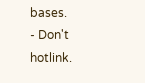bases.
- Don't hotlink.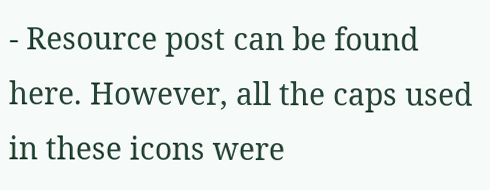- Resource post can be found here. However, all the caps used in these icons were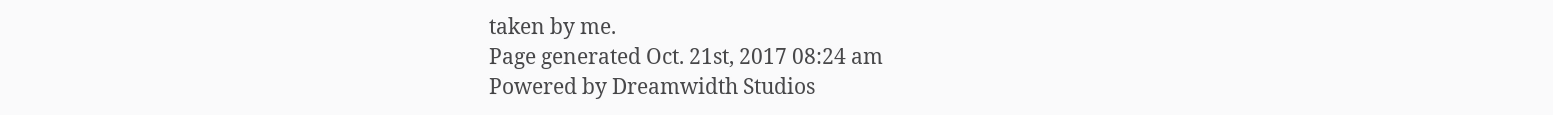taken by me.
Page generated Oct. 21st, 2017 08:24 am
Powered by Dreamwidth Studios